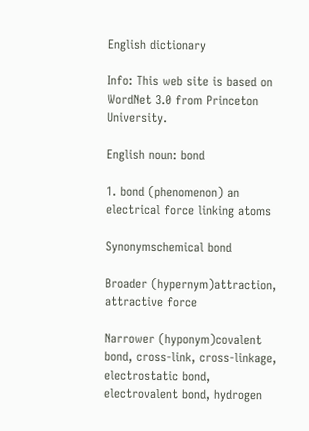English dictionary

Info: This web site is based on WordNet 3.0 from Princeton University.

English noun: bond

1. bond (phenomenon) an electrical force linking atoms

Synonymschemical bond

Broader (hypernym)attraction, attractive force

Narrower (hyponym)covalent bond, cross-link, cross-linkage, electrostatic bond, electrovalent bond, hydrogen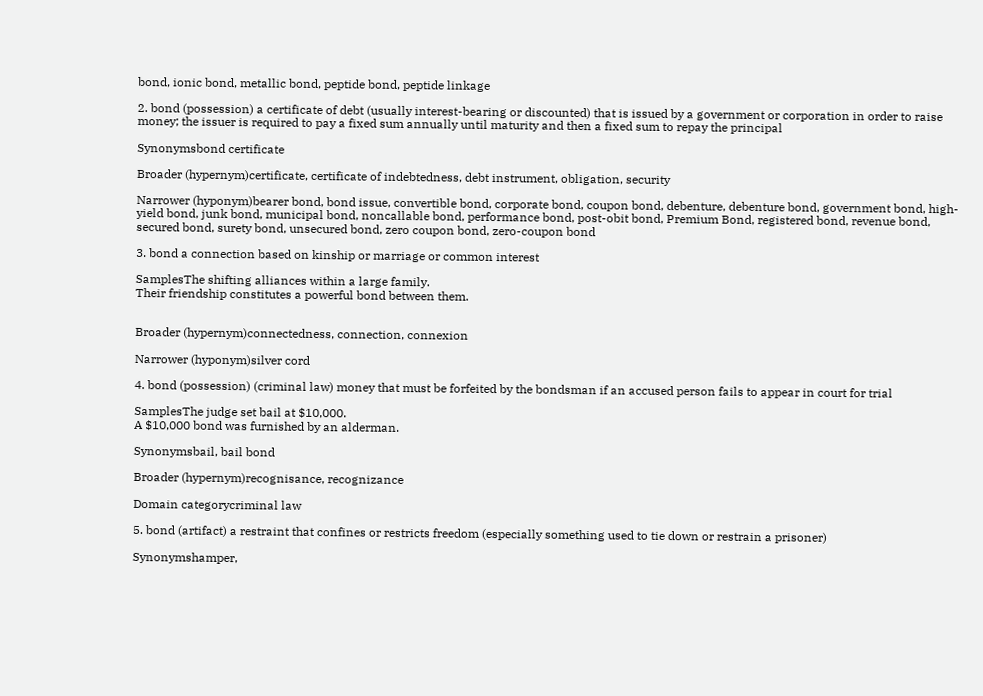bond, ionic bond, metallic bond, peptide bond, peptide linkage

2. bond (possession) a certificate of debt (usually interest-bearing or discounted) that is issued by a government or corporation in order to raise money; the issuer is required to pay a fixed sum annually until maturity and then a fixed sum to repay the principal

Synonymsbond certificate

Broader (hypernym)certificate, certificate of indebtedness, debt instrument, obligation, security

Narrower (hyponym)bearer bond, bond issue, convertible bond, corporate bond, coupon bond, debenture, debenture bond, government bond, high-yield bond, junk bond, municipal bond, noncallable bond, performance bond, post-obit bond, Premium Bond, registered bond, revenue bond, secured bond, surety bond, unsecured bond, zero coupon bond, zero-coupon bond

3. bond a connection based on kinship or marriage or common interest

SamplesThe shifting alliances within a large family.
Their friendship constitutes a powerful bond between them.


Broader (hypernym)connectedness, connection, connexion

Narrower (hyponym)silver cord

4. bond (possession) (criminal law) money that must be forfeited by the bondsman if an accused person fails to appear in court for trial

SamplesThe judge set bail at $10,000.
A $10,000 bond was furnished by an alderman.

Synonymsbail, bail bond

Broader (hypernym)recognisance, recognizance

Domain categorycriminal law

5. bond (artifact) a restraint that confines or restricts freedom (especially something used to tie down or restrain a prisoner)

Synonymshamper,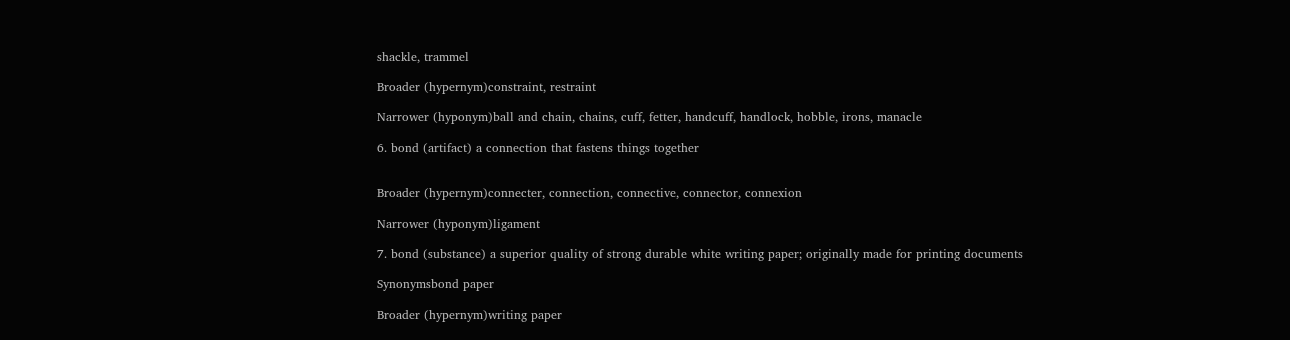shackle, trammel

Broader (hypernym)constraint, restraint

Narrower (hyponym)ball and chain, chains, cuff, fetter, handcuff, handlock, hobble, irons, manacle

6. bond (artifact) a connection that fastens things together


Broader (hypernym)connecter, connection, connective, connector, connexion

Narrower (hyponym)ligament

7. bond (substance) a superior quality of strong durable white writing paper; originally made for printing documents

Synonymsbond paper

Broader (hypernym)writing paper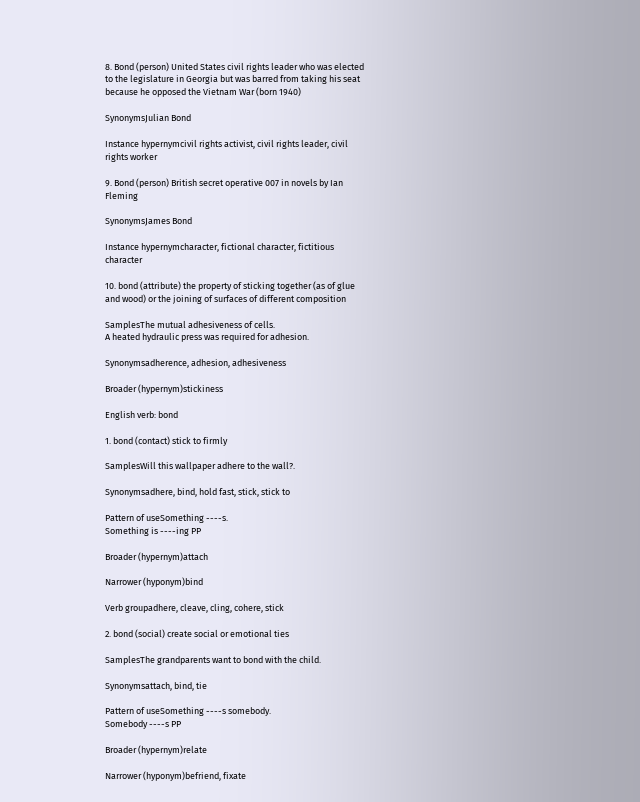8. Bond (person) United States civil rights leader who was elected to the legislature in Georgia but was barred from taking his seat because he opposed the Vietnam War (born 1940)

SynonymsJulian Bond

Instance hypernymcivil rights activist, civil rights leader, civil rights worker

9. Bond (person) British secret operative 007 in novels by Ian Fleming

SynonymsJames Bond

Instance hypernymcharacter, fictional character, fictitious character

10. bond (attribute) the property of sticking together (as of glue and wood) or the joining of surfaces of different composition

SamplesThe mutual adhesiveness of cells.
A heated hydraulic press was required for adhesion.

Synonymsadherence, adhesion, adhesiveness

Broader (hypernym)stickiness

English verb: bond

1. bond (contact) stick to firmly

SamplesWill this wallpaper adhere to the wall?.

Synonymsadhere, bind, hold fast, stick, stick to

Pattern of useSomething ----s.
Something is ----ing PP

Broader (hypernym)attach

Narrower (hyponym)bind

Verb groupadhere, cleave, cling, cohere, stick

2. bond (social) create social or emotional ties

SamplesThe grandparents want to bond with the child.

Synonymsattach, bind, tie

Pattern of useSomething ----s somebody.
Somebody ----s PP

Broader (hypernym)relate

Narrower (hyponym)befriend, fixate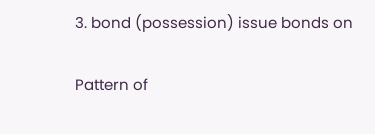3. bond (possession) issue bonds on

Pattern of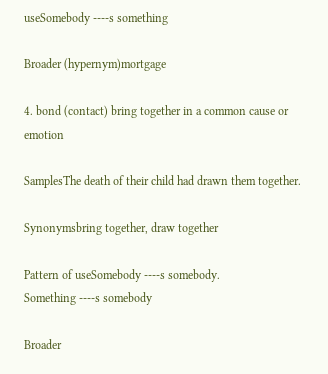useSomebody ----s something

Broader (hypernym)mortgage

4. bond (contact) bring together in a common cause or emotion

SamplesThe death of their child had drawn them together.

Synonymsbring together, draw together

Pattern of useSomebody ----s somebody.
Something ----s somebody

Broader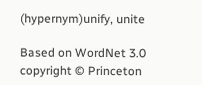(hypernym)unify, unite

Based on WordNet 3.0 copyright © Princeton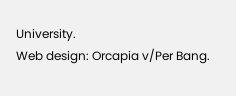University.
Web design: Orcapia v/Per Bang.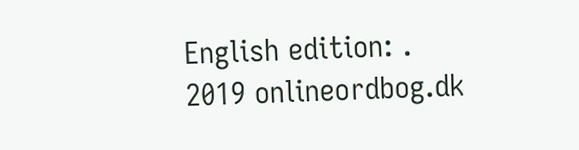English edition: .
2019 onlineordbog.dk